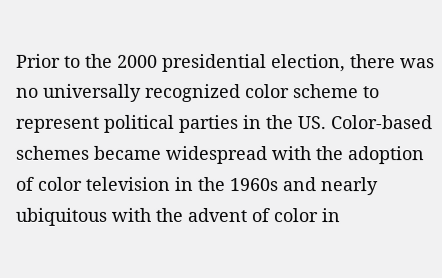Prior to the 2000 presidential election, there was no universally recognized color scheme to represent political parties in the US. Color-based schemes became widespread with the adoption of color television in the 1960s and nearly ubiquitous with the advent of color in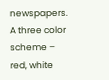newspapers. A three color scheme – red, white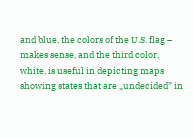and blue, the colors of the U.S. flag – makes sense, and the third color, white, is useful in depicting maps showing states that are „undecided” in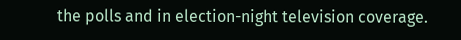the polls and in election-night television coverage.